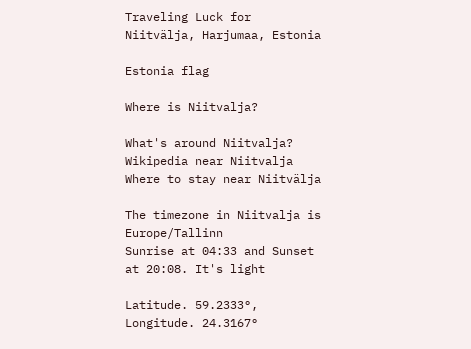Traveling Luck for Niitvälja, Harjumaa, Estonia

Estonia flag

Where is Niitvalja?

What's around Niitvalja?
Wikipedia near Niitvalja
Where to stay near Niitvälja

The timezone in Niitvalja is Europe/Tallinn
Sunrise at 04:33 and Sunset at 20:08. It's light

Latitude. 59.2333°, Longitude. 24.3167°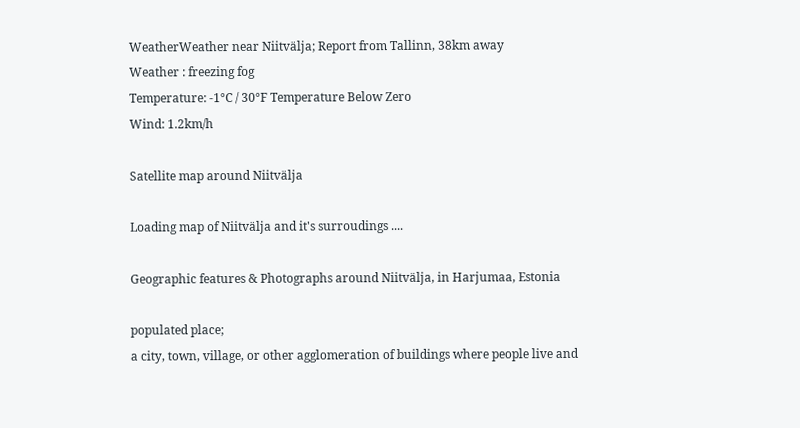WeatherWeather near Niitvälja; Report from Tallinn, 38km away
Weather : freezing fog
Temperature: -1°C / 30°F Temperature Below Zero
Wind: 1.2km/h

Satellite map around Niitvälja

Loading map of Niitvälja and it's surroudings ....

Geographic features & Photographs around Niitvälja, in Harjumaa, Estonia

populated place;
a city, town, village, or other agglomeration of buildings where people live and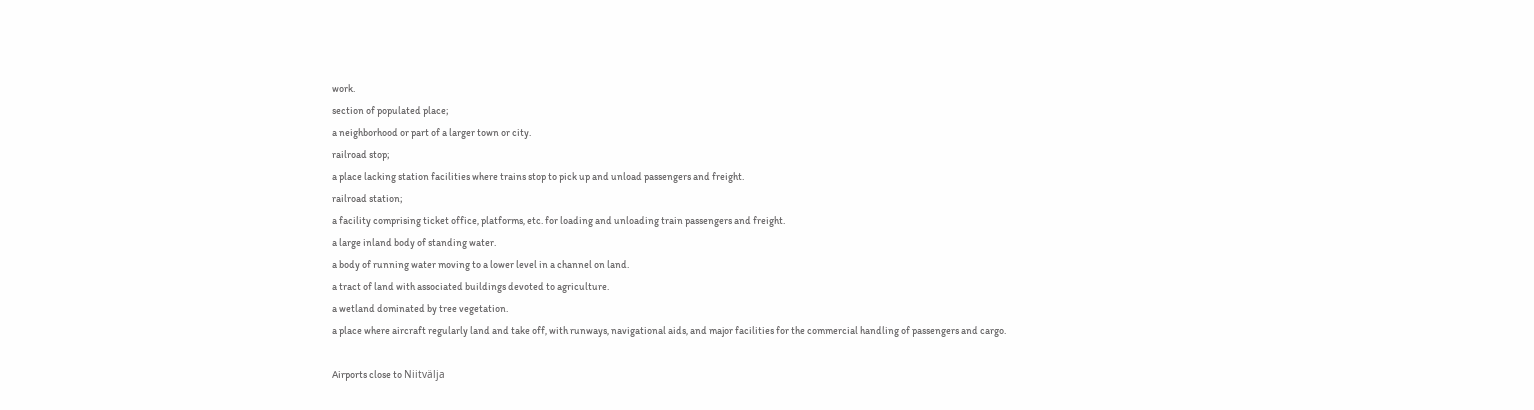work.
section of populated place;
a neighborhood or part of a larger town or city.
railroad stop;
a place lacking station facilities where trains stop to pick up and unload passengers and freight.
railroad station;
a facility comprising ticket office, platforms, etc. for loading and unloading train passengers and freight.
a large inland body of standing water.
a body of running water moving to a lower level in a channel on land.
a tract of land with associated buildings devoted to agriculture.
a wetland dominated by tree vegetation.
a place where aircraft regularly land and take off, with runways, navigational aids, and major facilities for the commercial handling of passengers and cargo.

Airports close to Niitvälja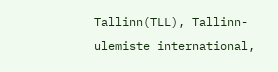Tallinn(TLL), Tallinn-ulemiste international,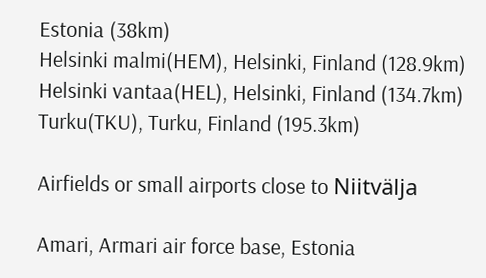Estonia (38km)
Helsinki malmi(HEM), Helsinki, Finland (128.9km)
Helsinki vantaa(HEL), Helsinki, Finland (134.7km)
Turku(TKU), Turku, Finland (195.3km)

Airfields or small airports close to Niitvälja

Amari, Armari air force base, Estonia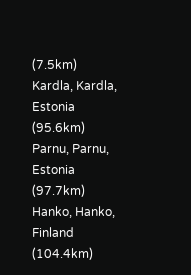(7.5km)
Kardla, Kardla, Estonia (95.6km)
Parnu, Parnu, Estonia (97.7km)
Hanko, Hanko, Finland (104.4km)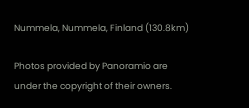Nummela, Nummela, Finland (130.8km)

Photos provided by Panoramio are under the copyright of their owners.